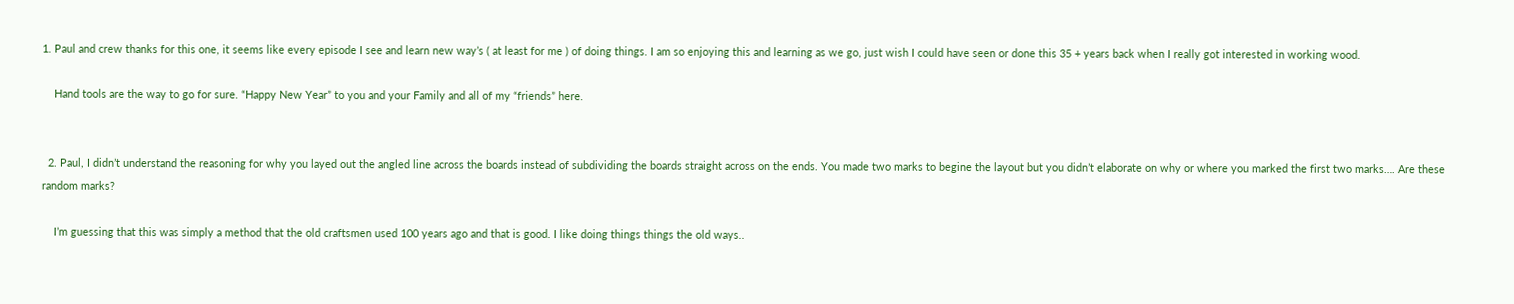1. Paul and crew thanks for this one, it seems like every episode I see and learn new way’s ( at least for me ) of doing things. I am so enjoying this and learning as we go, just wish I could have seen or done this 35 + years back when I really got interested in working wood.

    Hand tools are the way to go for sure. “Happy New Year” to you and your Family and all of my “friends” here.


  2. Paul, I didn’t understand the reasoning for why you layed out the angled line across the boards instead of subdividing the boards straight across on the ends. You made two marks to begine the layout but you didn’t elaborate on why or where you marked the first two marks…. Are these random marks?

    I’m guessing that this was simply a method that the old craftsmen used 100 years ago and that is good. I like doing things things the old ways..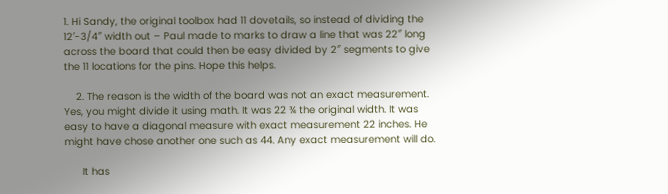1. Hi Sandy, the original toolbox had 11 dovetails, so instead of dividing the 12′-3/4″ width out – Paul made to marks to draw a line that was 22″ long across the board that could then be easy divided by 2″ segments to give the 11 locations for the pins. Hope this helps.

    2. The reason is the width of the board was not an exact measurement. Yes, you might divide it using math. It was 22 ¾ the original width. It was easy to have a diagonal measure with exact measurement 22 inches. He might have chose another one such as 44. Any exact measurement will do.

      It has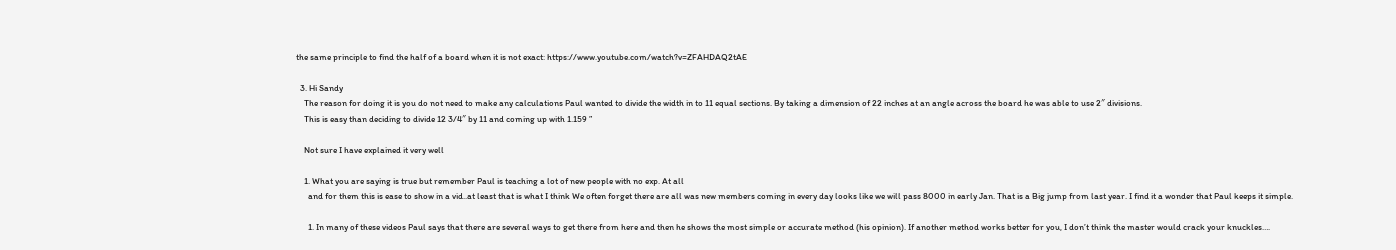the same principle to find the half of a board when it is not exact: https://www.youtube.com/watch?v=ZFAHDAQ2tAE

  3. Hi Sandy
    The reason for doing it is you do not need to make any calculations Paul wanted to divide the width in to 11 equal sections. By taking a dimension of 22 inches at an angle across the board he was able to use 2″ divisions.
    This is easy than deciding to divide 12 3/4″ by 11 and coming up with 1.159 ”

    Not sure I have explained it very well

    1. What you are saying is true but remember Paul is teaching a lot of new people with no exp. At all
      and for them this is ease to show in a vid..at least that is what I think We often forget there are all was new members coming in every day looks like we will pass 8000 in early Jan. That is a Big jump from last year. I find it a wonder that Paul keeps it simple.

      1. In many of these videos Paul says that there are several ways to get there from here and then he shows the most simple or accurate method (his opinion). If another method works better for you, I don’t think the master would crack your knuckles….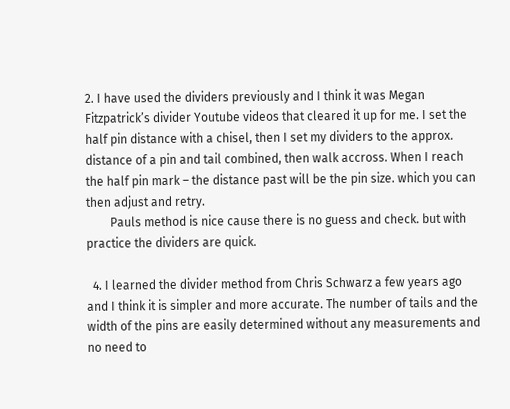2. I have used the dividers previously and I think it was Megan Fitzpatrick’s divider Youtube videos that cleared it up for me. I set the half pin distance with a chisel, then I set my dividers to the approx. distance of a pin and tail combined, then walk accross. When I reach the half pin mark – the distance past will be the pin size. which you can then adjust and retry.
        Pauls method is nice cause there is no guess and check. but with practice the dividers are quick.

  4. I learned the divider method from Chris Schwarz a few years ago and I think it is simpler and more accurate. The number of tails and the width of the pins are easily determined without any measurements and no need to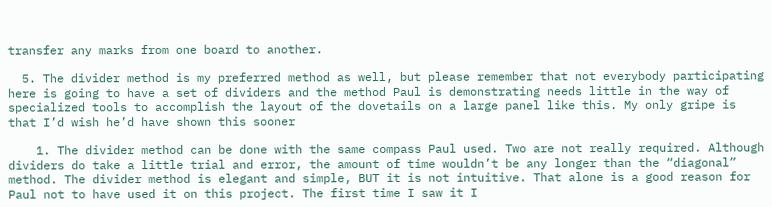transfer any marks from one board to another.

  5. The divider method is my preferred method as well, but please remember that not everybody participating here is going to have a set of dividers and the method Paul is demonstrating needs little in the way of specialized tools to accomplish the layout of the dovetails on a large panel like this. My only gripe is that I’d wish he’d have shown this sooner

    1. The divider method can be done with the same compass Paul used. Two are not really required. Although dividers do take a little trial and error, the amount of time wouldn’t be any longer than the “diagonal” method. The divider method is elegant and simple, BUT it is not intuitive. That alone is a good reason for Paul not to have used it on this project. The first time I saw it I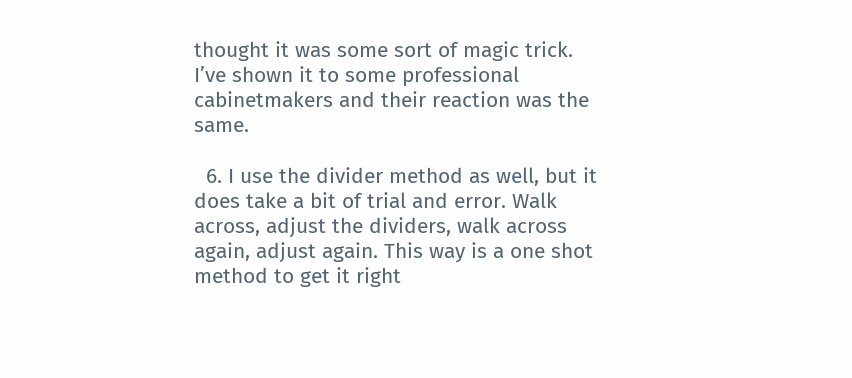thought it was some sort of magic trick. I’ve shown it to some professional cabinetmakers and their reaction was the same.

  6. I use the divider method as well, but it does take a bit of trial and error. Walk across, adjust the dividers, walk across again, adjust again. This way is a one shot method to get it right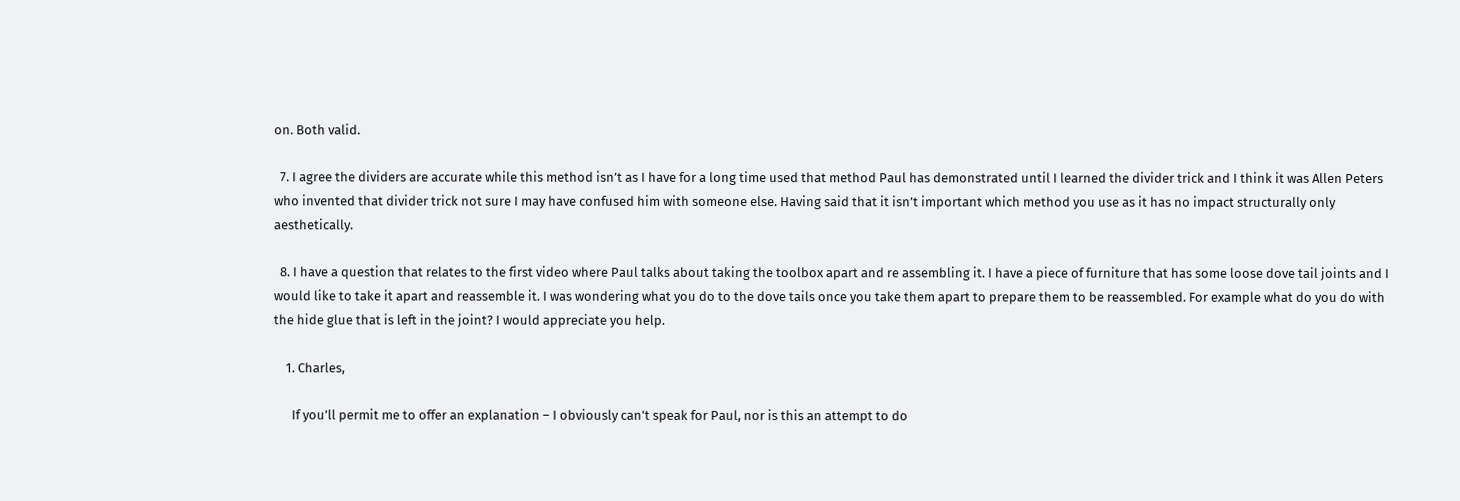on. Both valid.

  7. I agree the dividers are accurate while this method isn’t as I have for a long time used that method Paul has demonstrated until I learned the divider trick and I think it was Allen Peters who invented that divider trick not sure I may have confused him with someone else. Having said that it isn’t important which method you use as it has no impact structurally only aesthetically.

  8. I have a question that relates to the first video where Paul talks about taking the toolbox apart and re assembling it. I have a piece of furniture that has some loose dove tail joints and I would like to take it apart and reassemble it. I was wondering what you do to the dove tails once you take them apart to prepare them to be reassembled. For example what do you do with the hide glue that is left in the joint? I would appreciate you help.

    1. Charles,

      If you’ll permit me to offer an explanation – I obviously can’t speak for Paul, nor is this an attempt to do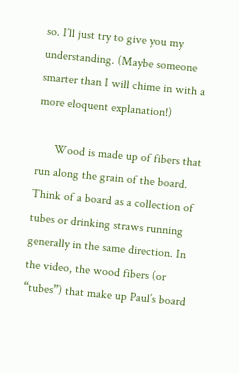so. I’ll just try to give you my understanding. (Maybe someone smarter than I will chime in with a more eloquent explanation!)

      Wood is made up of fibers that run along the grain of the board. Think of a board as a collection of tubes or drinking straws running generally in the same direction. In the video, the wood fibers (or “tubes”) that make up Paul’s board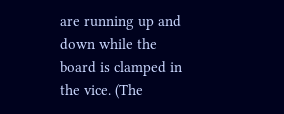are running up and down while the board is clamped in the vice. (The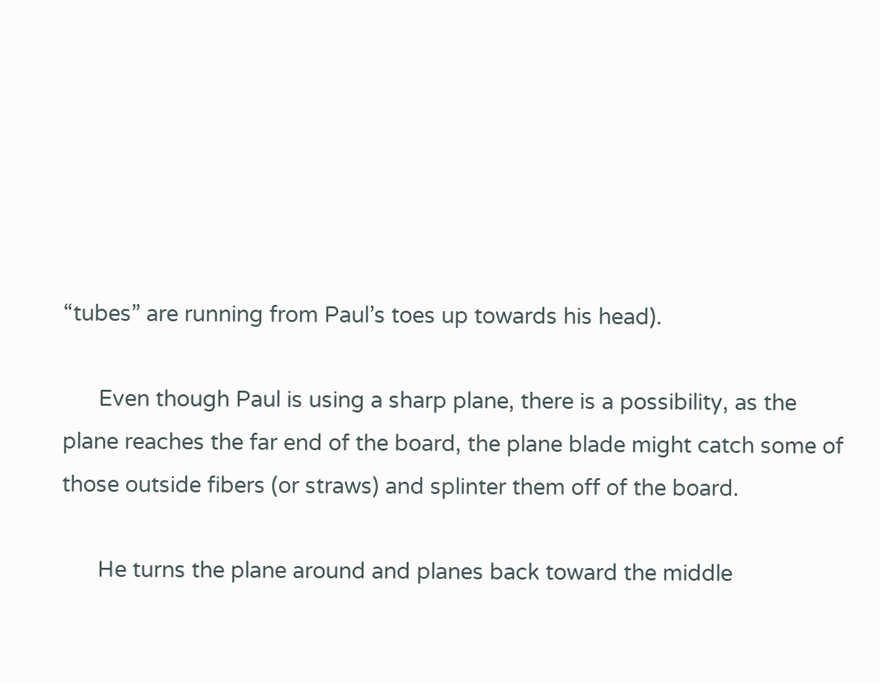“tubes” are running from Paul’s toes up towards his head).

      Even though Paul is using a sharp plane, there is a possibility, as the plane reaches the far end of the board, the plane blade might catch some of those outside fibers (or straws) and splinter them off of the board.

      He turns the plane around and planes back toward the middle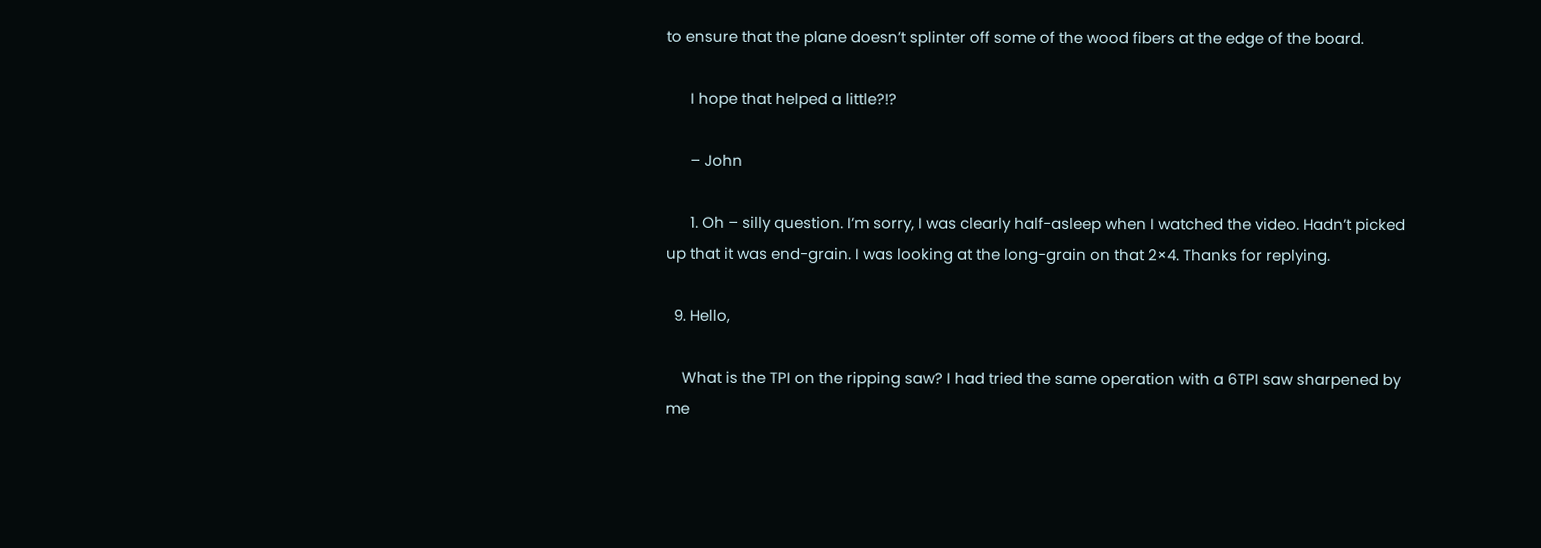to ensure that the plane doesn’t splinter off some of the wood fibers at the edge of the board.

      I hope that helped a little?!?

      – John

      1. Oh – silly question. I’m sorry, I was clearly half-asleep when I watched the video. Hadn’t picked up that it was end-grain. I was looking at the long-grain on that 2×4. Thanks for replying.

  9. Hello,

    What is the TPI on the ripping saw? I had tried the same operation with a 6TPI saw sharpened by me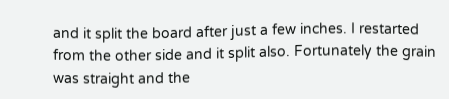and it split the board after just a few inches. I restarted from the other side and it split also. Fortunately the grain was straight and the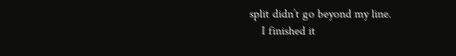split didn’t go beyond my line.
    I finished it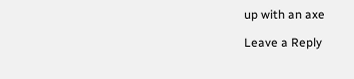up with an axe

Leave a Reply